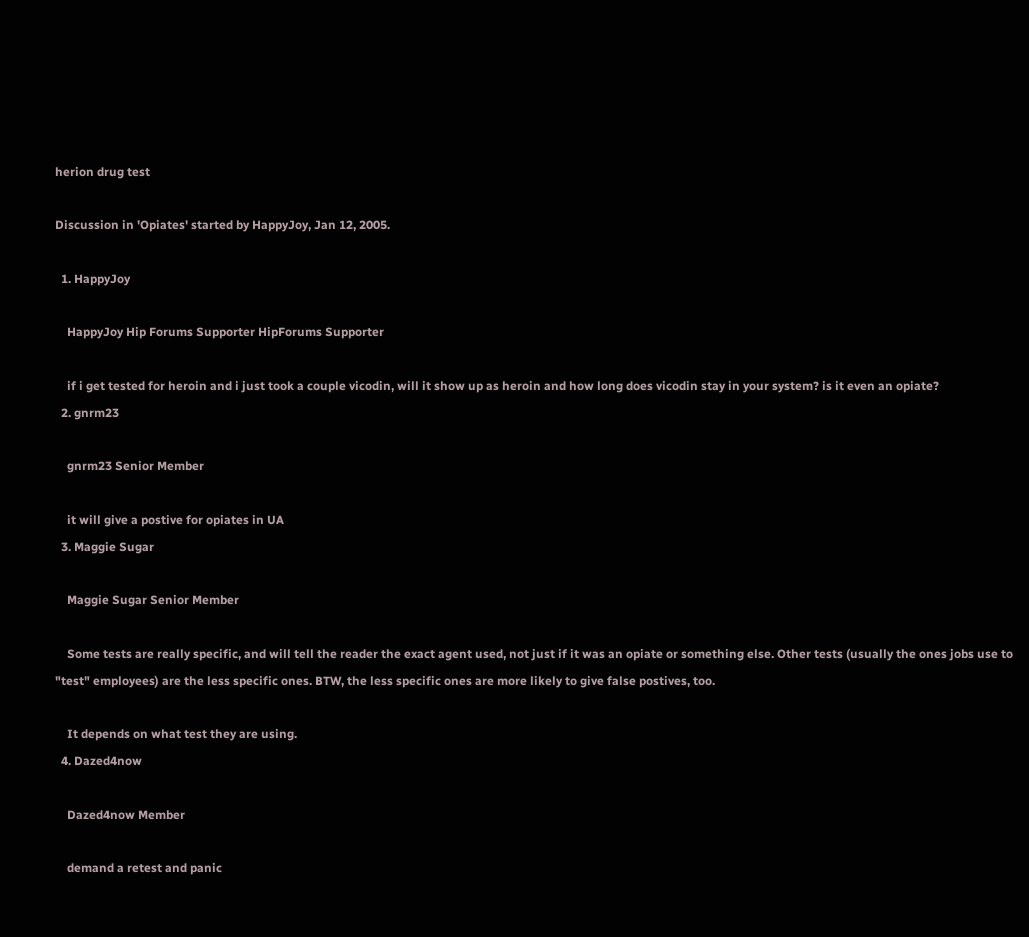herion drug test

Discussion in 'Opiates' started by HappyJoy, Jan 12, 2005.

  1. HappyJoy

    HappyJoy Hip Forums Supporter HipForums Supporter

    if i get tested for heroin and i just took a couple vicodin, will it show up as heroin and how long does vicodin stay in your system? is it even an opiate?
  2. gnrm23

    gnrm23 Senior Member

    it will give a postive for opiates in UA
  3. Maggie Sugar

    Maggie Sugar Senior Member

    Some tests are really specific, and will tell the reader the exact agent used, not just if it was an opiate or something else. Other tests (usually the ones jobs use to "test" employees) are the less specific ones. BTW, the less specific ones are more likely to give false postives, too.

    It depends on what test they are using.
  4. Dazed4now

    Dazed4now Member

    demand a retest and panic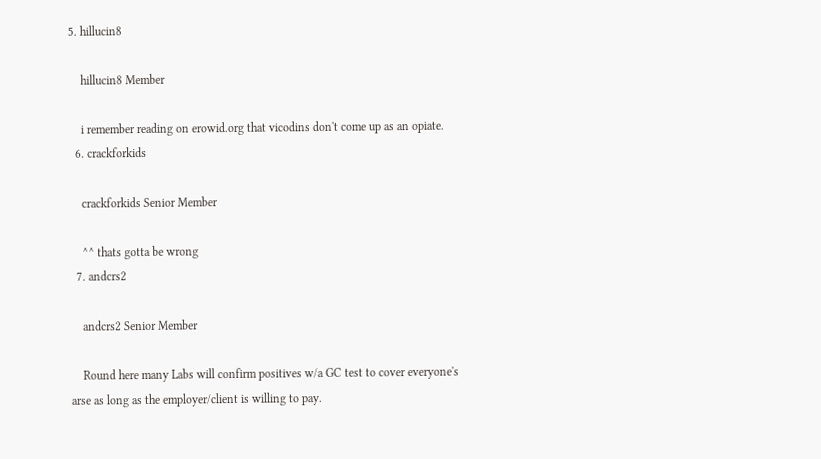5. hillucin8

    hillucin8 Member

    i remember reading on erowid.org that vicodins don't come up as an opiate.
  6. crackforkids

    crackforkids Senior Member

    ^^ thats gotta be wrong
  7. andcrs2

    andcrs2 Senior Member

    Round here many Labs will confirm positives w/a GC test to cover everyone's arse as long as the employer/client is willing to pay.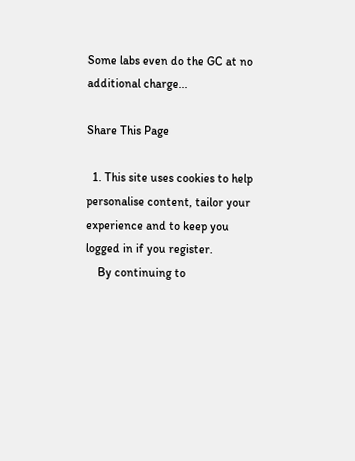Some labs even do the GC at no additional charge...

Share This Page

  1. This site uses cookies to help personalise content, tailor your experience and to keep you logged in if you register.
    By continuing to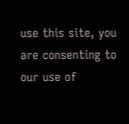use this site, you are consenting to our use of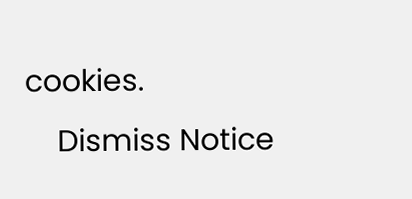cookies.
    Dismiss Notice